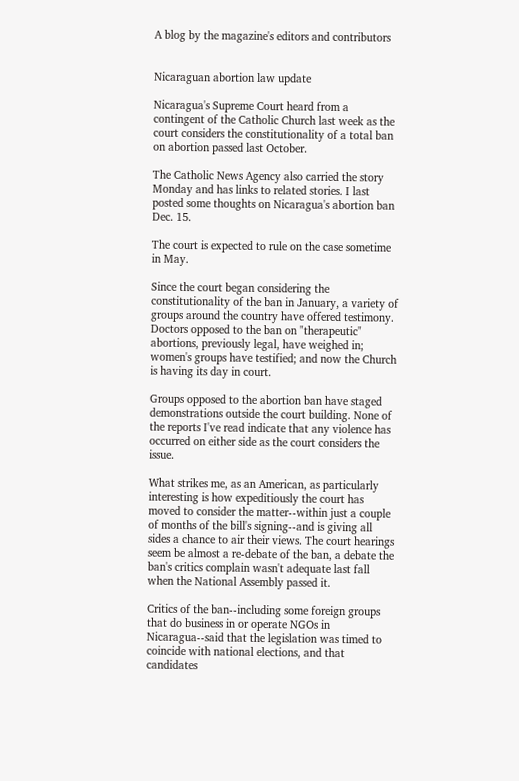A blog by the magazine's editors and contributors


Nicaraguan abortion law update

Nicaragua's Supreme Court heard from a contingent of the Catholic Church last week as the court considers the constitutionality of a total ban on abortion passed last October.

The Catholic News Agency also carried the story Monday and has links to related stories. I last posted some thoughts on Nicaragua's abortion ban Dec. 15.

The court is expected to rule on the case sometime in May.

Since the court began considering the constitutionality of the ban in January, a variety of groups around the country have offered testimony. Doctors opposed to the ban on "therapeutic" abortions, previously legal, have weighed in; women's groups have testified; and now the Church is having its day in court.

Groups opposed to the abortion ban have staged demonstrations outside the court building. None of the reports I've read indicate that any violence has occurred on either side as the court considers the issue.

What strikes me, as an American, as particularly interesting is how expeditiously the court has moved to consider the matter--within just a couple of months of the bill's signing--and is giving all sides a chance to air their views. The court hearings seem be almost a re-debate of the ban, a debate the ban's critics complain wasn't adequate last fall when the National Assembly passed it.

Critics of the ban--including some foreign groups that do business in or operate NGOs in Nicaragua--said that the legislation was timed to coincide with national elections, and that candidates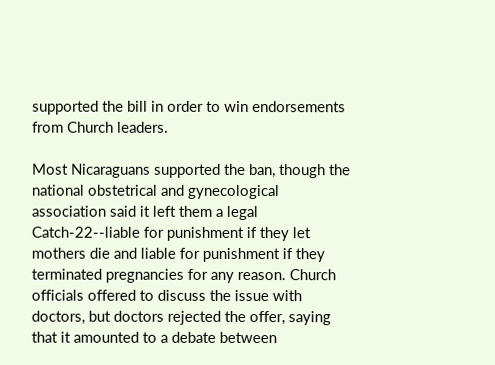supported the bill in order to win endorsements from Church leaders.

Most Nicaraguans supported the ban, though the national obstetrical and gynecological association said it left them a legal Catch-22--liable for punishment if they let mothers die and liable for punishment if they terminated pregnancies for any reason. Church officials offered to discuss the issue with doctors, but doctors rejected the offer, saying that it amounted to a debate between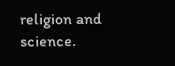religion and science.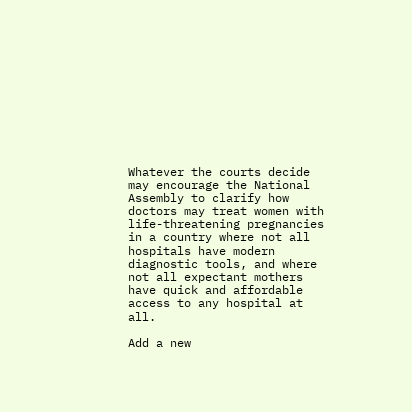Whatever the courts decide may encourage the National Assembly to clarify how doctors may treat women with life-threatening pregnancies in a country where not all hospitals have modern diagnostic tools, and where not all expectant mothers have quick and affordable access to any hospital at all.

Add a new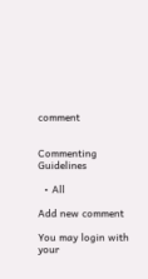comment


Commenting Guidelines

  • All

Add new comment

You may login with your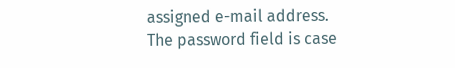assigned e-mail address.
The password field is case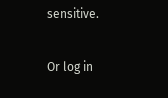sensitive.

Or log in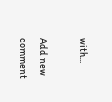with...

Add new comment